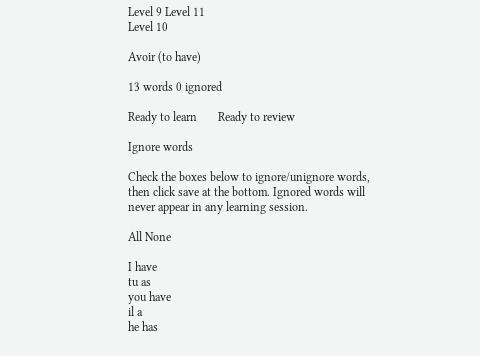Level 9 Level 11
Level 10

Avoir (to have)

13 words 0 ignored

Ready to learn       Ready to review

Ignore words

Check the boxes below to ignore/unignore words, then click save at the bottom. Ignored words will never appear in any learning session.

All None

I have
tu as
you have
il a
he has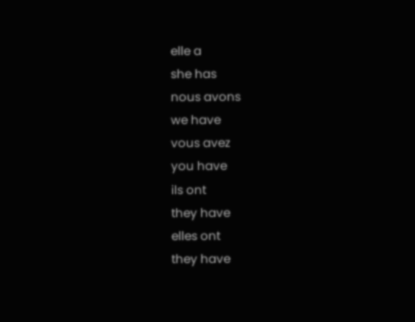elle a
she has
nous avons
we have
vous avez
you have
ils ont
they have
elles ont
they have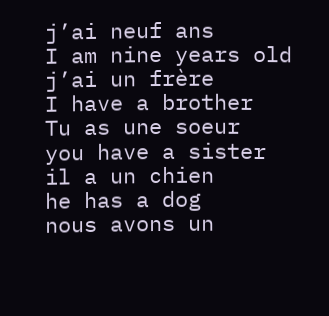j’ai neuf ans
I am nine years old
j’ai un frère
I have a brother
Tu as une soeur
you have a sister
il a un chien
he has a dog
nous avons un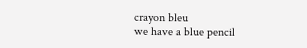crayon bleu
we have a blue pencil